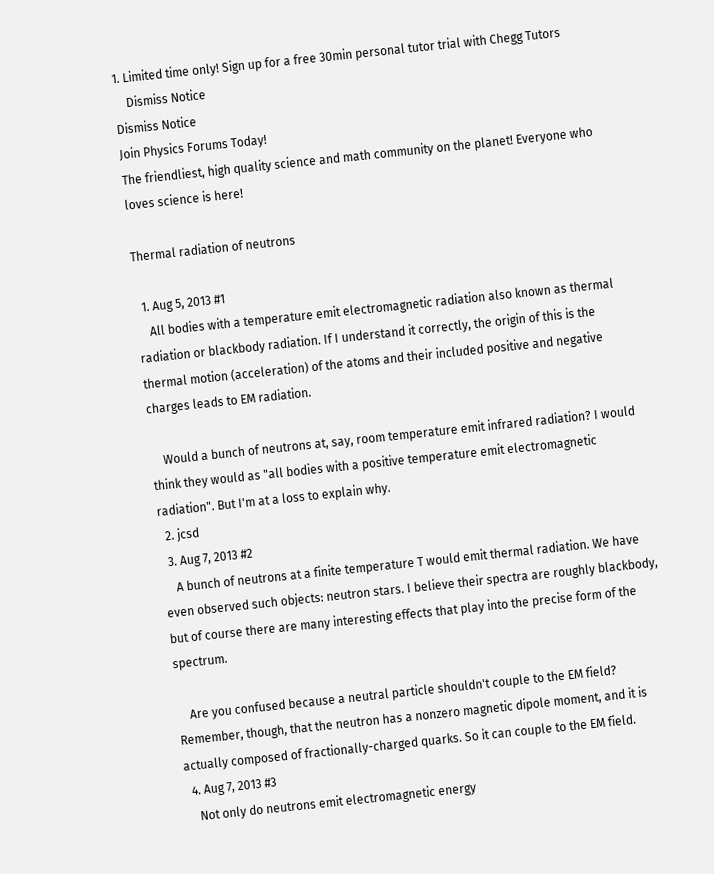1. Limited time only! Sign up for a free 30min personal tutor trial with Chegg Tutors
    Dismiss Notice
Dismiss Notice
Join Physics Forums Today!
The friendliest, high quality science and math community on the planet! Everyone who loves science is here!

Thermal radiation of neutrons

  1. Aug 5, 2013 #1
    All bodies with a temperature emit electromagnetic radiation also known as thermal radiation or blackbody radiation. If I understand it correctly, the origin of this is the thermal motion (acceleration) of the atoms and their included positive and negative charges leads to EM radiation.

    Would a bunch of neutrons at, say, room temperature emit infrared radiation? I would think they would as "all bodies with a positive temperature emit electromagnetic radiation". But I'm at a loss to explain why.
  2. jcsd
  3. Aug 7, 2013 #2
    A bunch of neutrons at a finite temperature T would emit thermal radiation. We have even observed such objects: neutron stars. I believe their spectra are roughly blackbody, but of course there are many interesting effects that play into the precise form of the spectrum.

    Are you confused because a neutral particle shouldn't couple to the EM field? Remember, though, that the neutron has a nonzero magnetic dipole moment, and it is actually composed of fractionally-charged quarks. So it can couple to the EM field.
  4. Aug 7, 2013 #3
    Not only do neutrons emit electromagnetic energy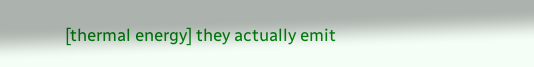[thermal energy] they actually emit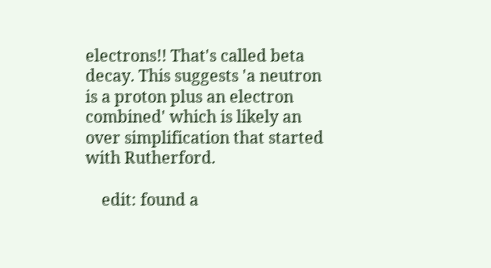electrons!! That's called beta decay. This suggests 'a neutron is a proton plus an electron combined' which is likely an over simplification that started with Rutherford.

    edit: found a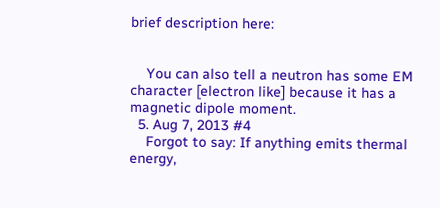brief description here:


    You can also tell a neutron has some EM character [electron like] because it has a magnetic dipole moment.
  5. Aug 7, 2013 #4
    Forgot to say: If anything emits thermal energy,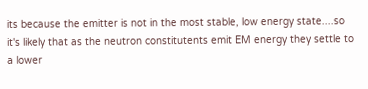its because the emitter is not in the most stable, low energy state....so it's likely that as the neutron constitutents emit EM energy they settle to a lower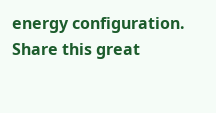energy configuration.
Share this great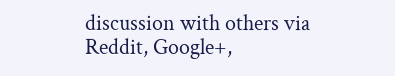discussion with others via Reddit, Google+,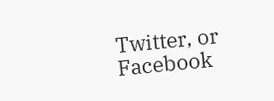Twitter, or Facebook